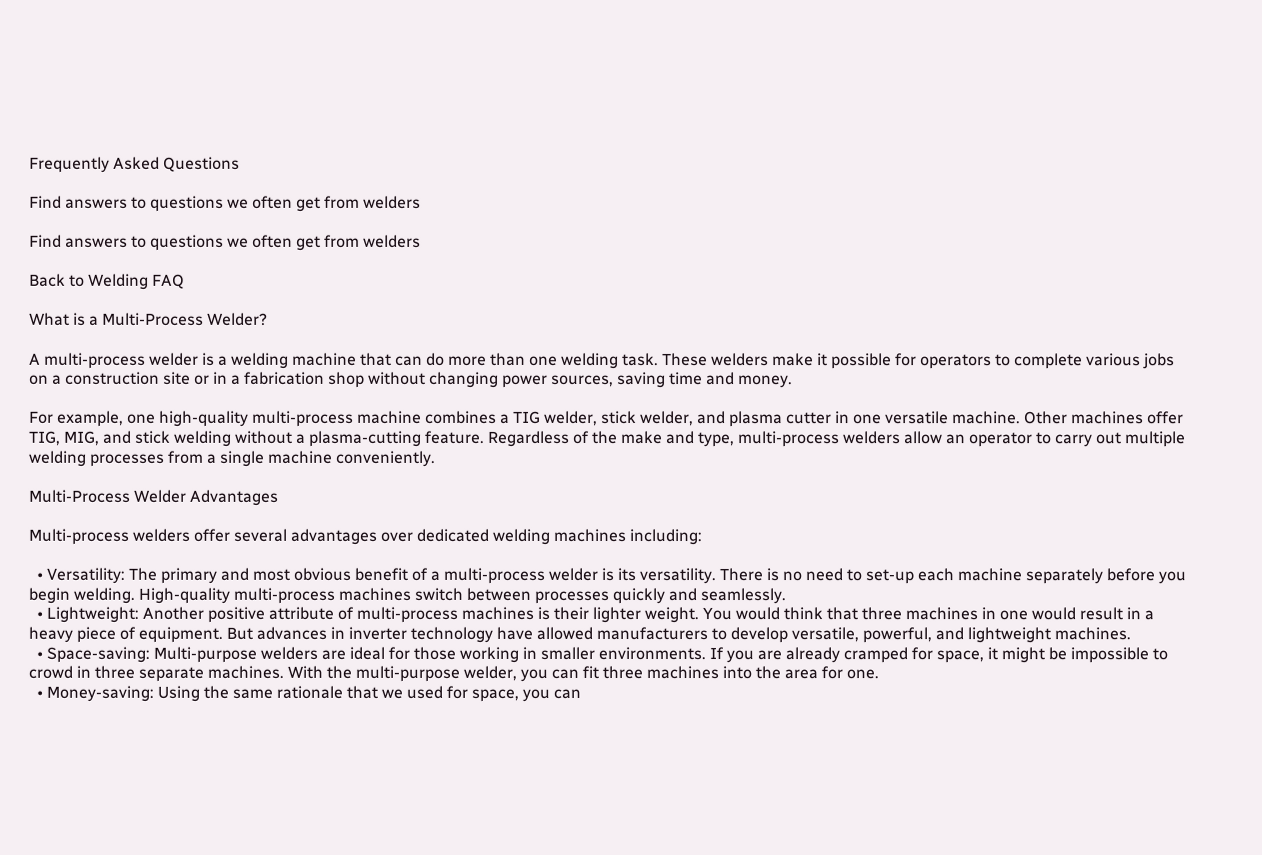Frequently Asked Questions

Find answers to questions we often get from welders

Find answers to questions we often get from welders

Back to Welding FAQ

What is a Multi-Process Welder?

A multi-process welder is a welding machine that can do more than one welding task. These welders make it possible for operators to complete various jobs on a construction site or in a fabrication shop without changing power sources, saving time and money.

For example, one high-quality multi-process machine combines a TIG welder, stick welder, and plasma cutter in one versatile machine. Other machines offer TIG, MIG, and stick welding without a plasma-cutting feature. Regardless of the make and type, multi-process welders allow an operator to carry out multiple welding processes from a single machine conveniently.

Multi-Process Welder Advantages

Multi-process welders offer several advantages over dedicated welding machines including:

  • Versatility: The primary and most obvious benefit of a multi-process welder is its versatility. There is no need to set-up each machine separately before you begin welding. High-quality multi-process machines switch between processes quickly and seamlessly.
  • Lightweight: Another positive attribute of multi-process machines is their lighter weight. You would think that three machines in one would result in a heavy piece of equipment. But advances in inverter technology have allowed manufacturers to develop versatile, powerful, and lightweight machines.
  • Space-saving: Multi-purpose welders are ideal for those working in smaller environments. If you are already cramped for space, it might be impossible to crowd in three separate machines. With the multi-purpose welder, you can fit three machines into the area for one.
  • Money-saving: Using the same rationale that we used for space, you can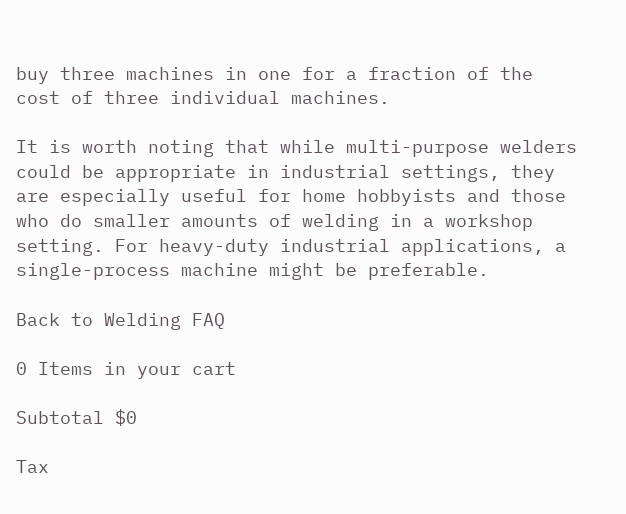buy three machines in one for a fraction of the cost of three individual machines.

It is worth noting that while multi-purpose welders could be appropriate in industrial settings, they are especially useful for home hobbyists and those who do smaller amounts of welding in a workshop setting. For heavy-duty industrial applications, a single-process machine might be preferable.

Back to Welding FAQ

0 Items in your cart

Subtotal $0

Tax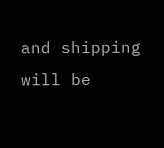and shipping will be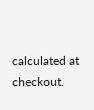calculated at checkout.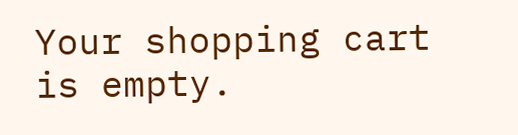Your shopping cart is empty.